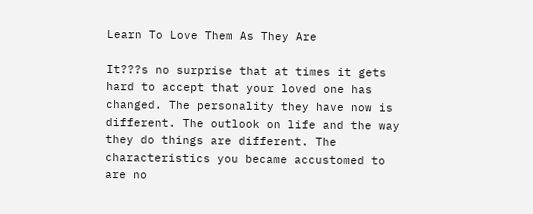Learn To Love Them As They Are

It???s no surprise that at times it gets hard to accept that your loved one has changed. The personality they have now is different. The outlook on life and the way they do things are different. The characteristics you became accustomed to are no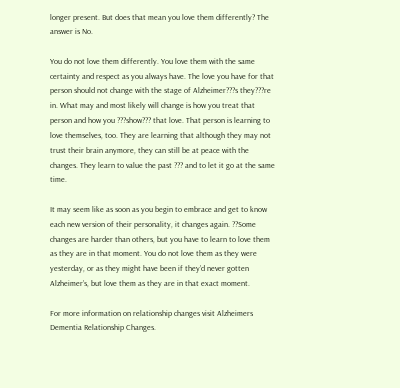longer present. But does that mean you love them differently? The answer is No.

You do not love them differently. You love them with the same certainty and respect as you always have. The love you have for that person should not change with the stage of Alzheimer???s they???re in. What may and most likely will change is how you treat that person and how you ???show??? that love. That person is learning to love themselves, too. They are learning that although they may not trust their brain anymore, they can still be at peace with the changes. They learn to value the past ??? and to let it go at the same time.

It may seem like as soon as you begin to embrace and get to know each new version of their personality, it changes again. ??Some changes are harder than others, but you have to learn to love them as they are in that moment. You do not love them as they were yesterday, or as they might have been if they’d never gotten Alzheimer’s, but love them as they are in that exact moment.

For more information on relationship changes visit Alzheimers Dementia Relationship Changes.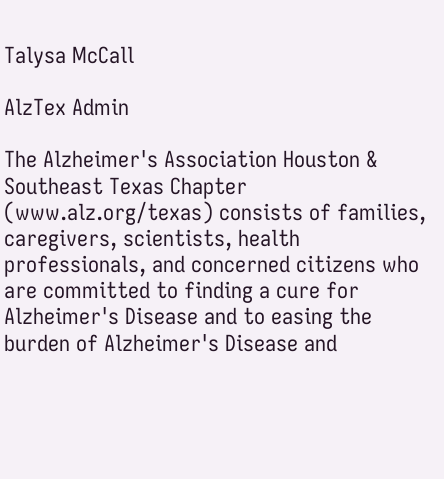Talysa McCall

AlzTex Admin

The Alzheimer's Association Houston & Southeast Texas Chapter (www.alz.org/texas) consists of families, caregivers, scientists, health professionals, and concerned citizens who are committed to finding a cure for Alzheimer's Disease and to easing the burden of Alzheimer's Disease and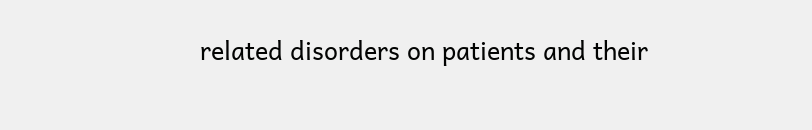related disorders on patients and their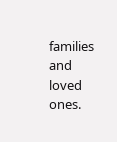families and loved ones.